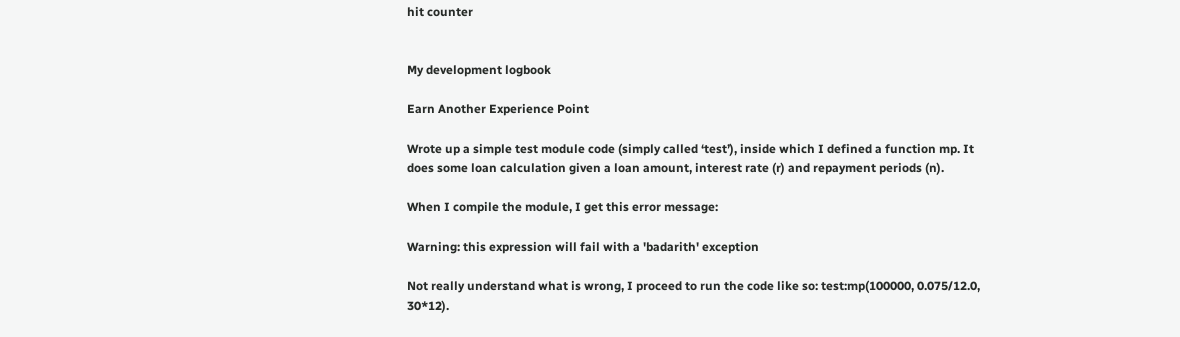hit counter


My development logbook

Earn Another Experience Point

Wrote up a simple test module code (simply called ‘test’), inside which I defined a function mp. It does some loan calculation given a loan amount, interest rate (r) and repayment periods (n).

When I compile the module, I get this error message:

Warning: this expression will fail with a 'badarith' exception

Not really understand what is wrong, I proceed to run the code like so: test:mp(100000, 0.075/12.0, 30*12).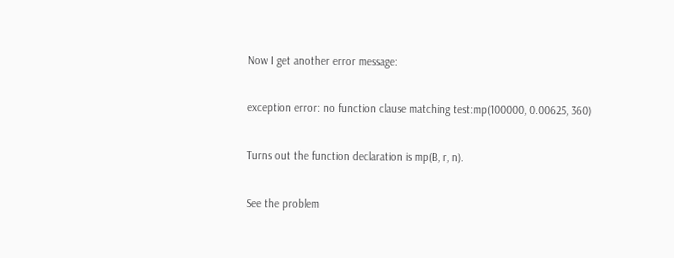Now I get another error message:

exception error: no function clause matching test:mp(100000, 0.00625, 360)

Turns out the function declaration is mp(B, r, n).

See the problem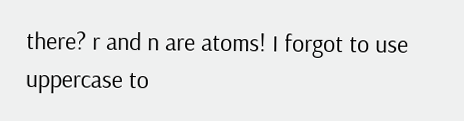there? r and n are atoms! I forgot to use uppercase to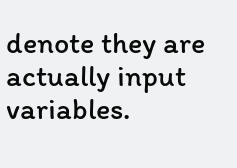denote they are actually input variables.